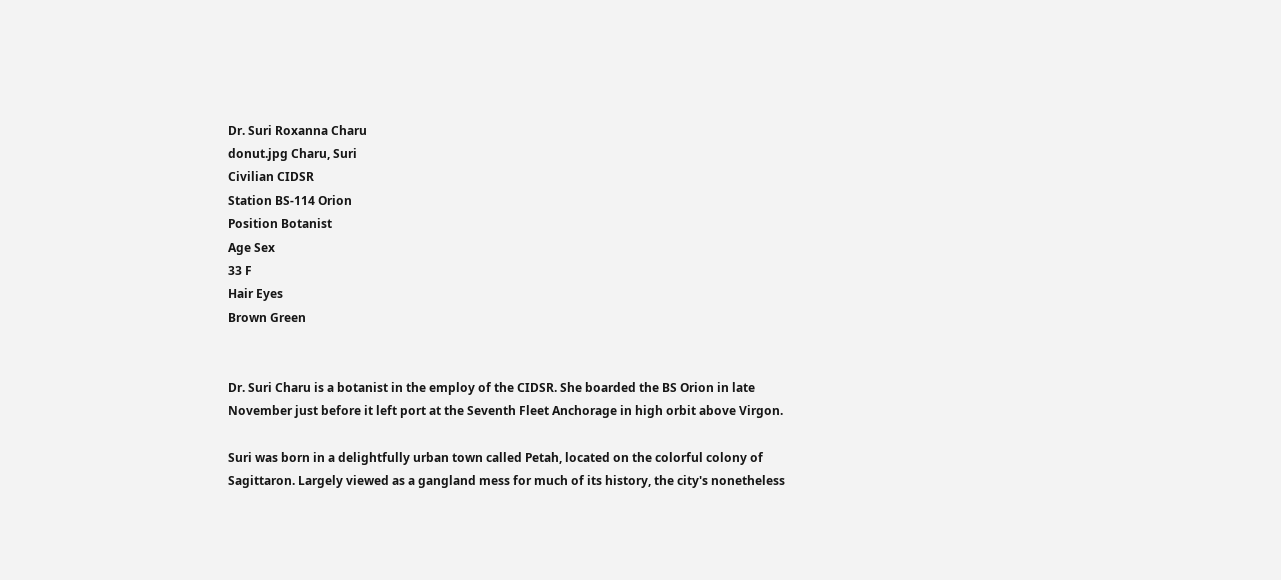Dr. Suri Roxanna Charu
donut.jpg Charu, Suri
Civilian CIDSR
Station BS-114 Orion
Position Botanist
Age Sex
33 F
Hair Eyes
Brown Green


Dr. Suri Charu is a botanist in the employ of the CIDSR. She boarded the BS Orion in late November just before it left port at the Seventh Fleet Anchorage in high orbit above Virgon.

Suri was born in a delightfully urban town called Petah, located on the colorful colony of Sagittaron. Largely viewed as a gangland mess for much of its history, the city's nonetheless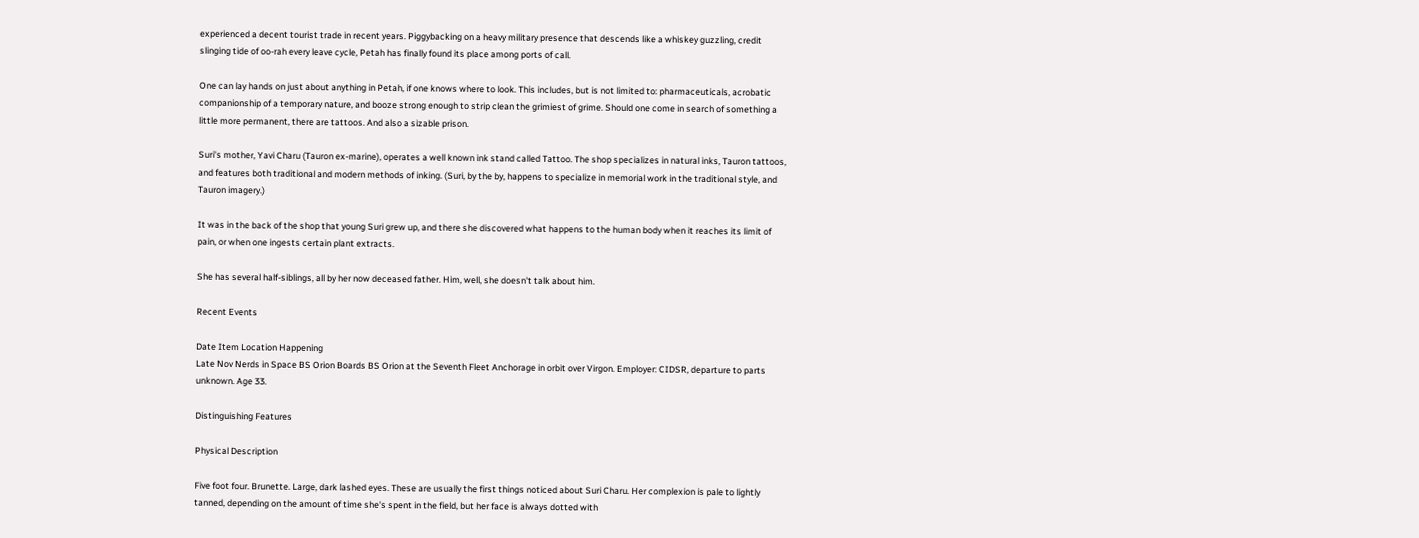experienced a decent tourist trade in recent years. Piggybacking on a heavy military presence that descends like a whiskey guzzling, credit slinging tide of oo-rah every leave cycle, Petah has finally found its place among ports of call.

One can lay hands on just about anything in Petah, if one knows where to look. This includes, but is not limited to: pharmaceuticals, acrobatic companionship of a temporary nature, and booze strong enough to strip clean the grimiest of grime. Should one come in search of something a little more permanent, there are tattoos. And also a sizable prison.

Suri's mother, Yavi Charu (Tauron ex-marine), operates a well known ink stand called Tattoo. The shop specializes in natural inks, Tauron tattoos, and features both traditional and modern methods of inking. (Suri, by the by, happens to specialize in memorial work in the traditional style, and Tauron imagery.)

It was in the back of the shop that young Suri grew up, and there she discovered what happens to the human body when it reaches its limit of pain, or when one ingests certain plant extracts.

She has several half-siblings, all by her now deceased father. Him, well, she doesn't talk about him.

Recent Events

Date Item Location Happening
Late Nov Nerds in Space BS Orion Boards BS Orion at the Seventh Fleet Anchorage in orbit over Virgon. Employer: CIDSR, departure to parts unknown. Age 33.

Distinguishing Features

Physical Description

Five foot four. Brunette. Large, dark lashed eyes. These are usually the first things noticed about Suri Charu. Her complexion is pale to lightly tanned, depending on the amount of time she's spent in the field, but her face is always dotted with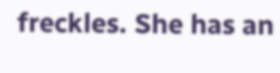freckles. She has an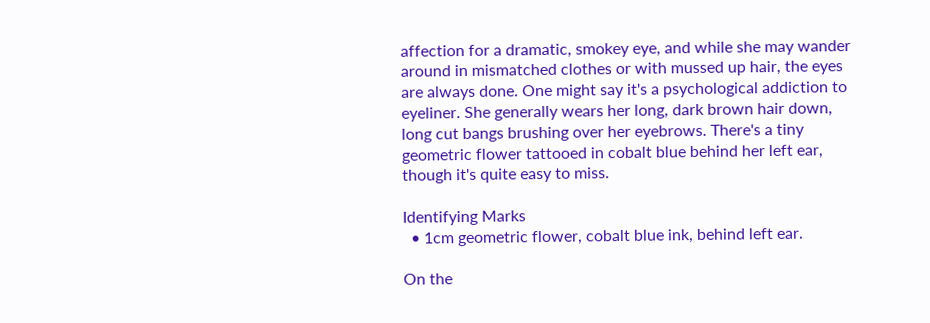affection for a dramatic, smokey eye, and while she may wander around in mismatched clothes or with mussed up hair, the eyes are always done. One might say it's a psychological addiction to eyeliner. She generally wears her long, dark brown hair down, long cut bangs brushing over her eyebrows. There's a tiny geometric flower tattooed in cobalt blue behind her left ear, though it's quite easy to miss.

Identifying Marks
  • 1cm geometric flower, cobalt blue ink, behind left ear.

On the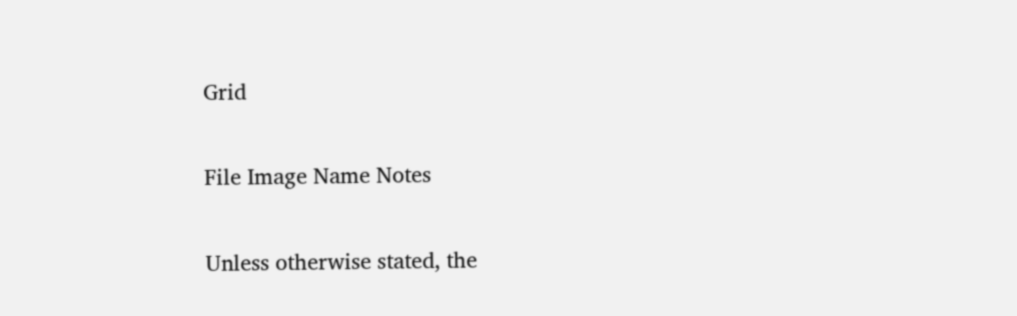Grid


File Image Name Notes


Unless otherwise stated, the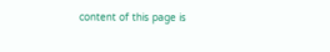content of this page is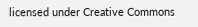licensed under Creative Commons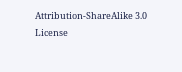Attribution-ShareAlike 3.0 License